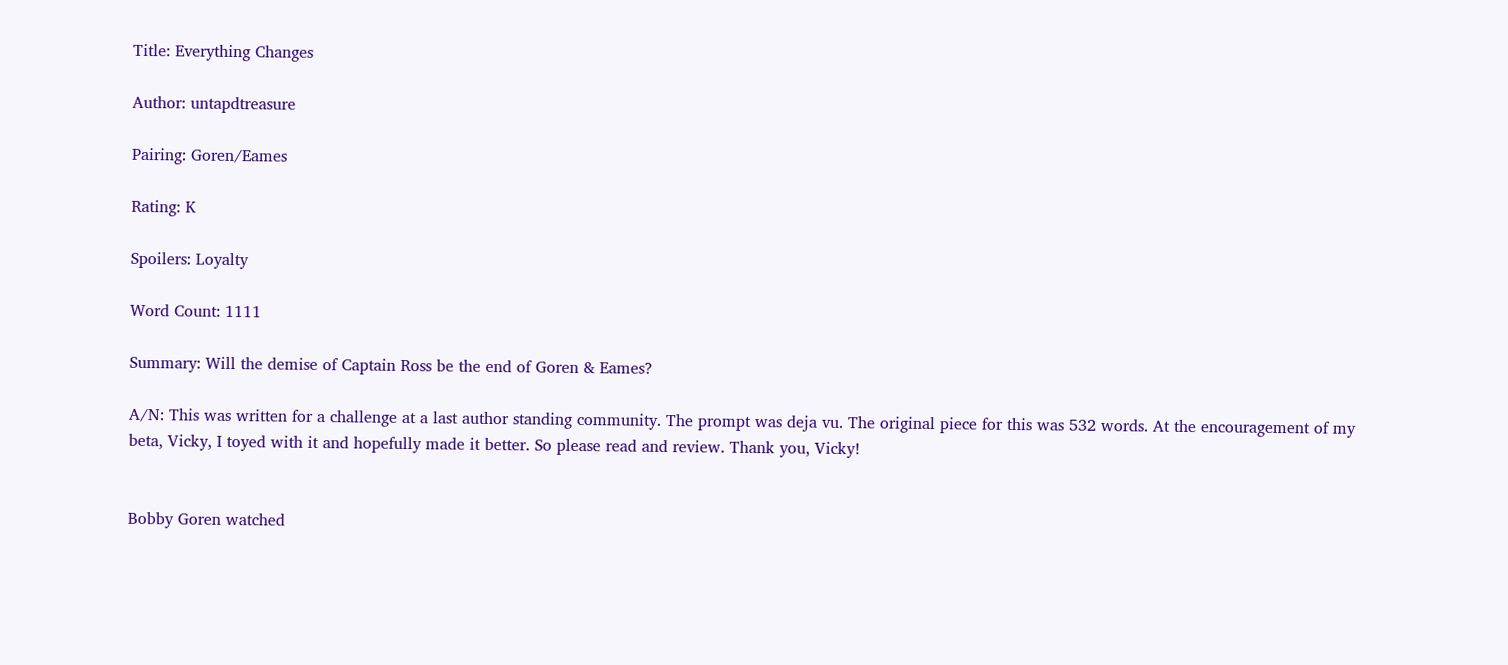Title: Everything Changes

Author: untapdtreasure

Pairing: Goren/Eames

Rating: K

Spoilers: Loyalty

Word Count: 1111

Summary: Will the demise of Captain Ross be the end of Goren & Eames?

A/N: This was written for a challenge at a last author standing community. The prompt was deja vu. The original piece for this was 532 words. At the encouragement of my beta, Vicky, I toyed with it and hopefully made it better. So please read and review. Thank you, Vicky!


Bobby Goren watched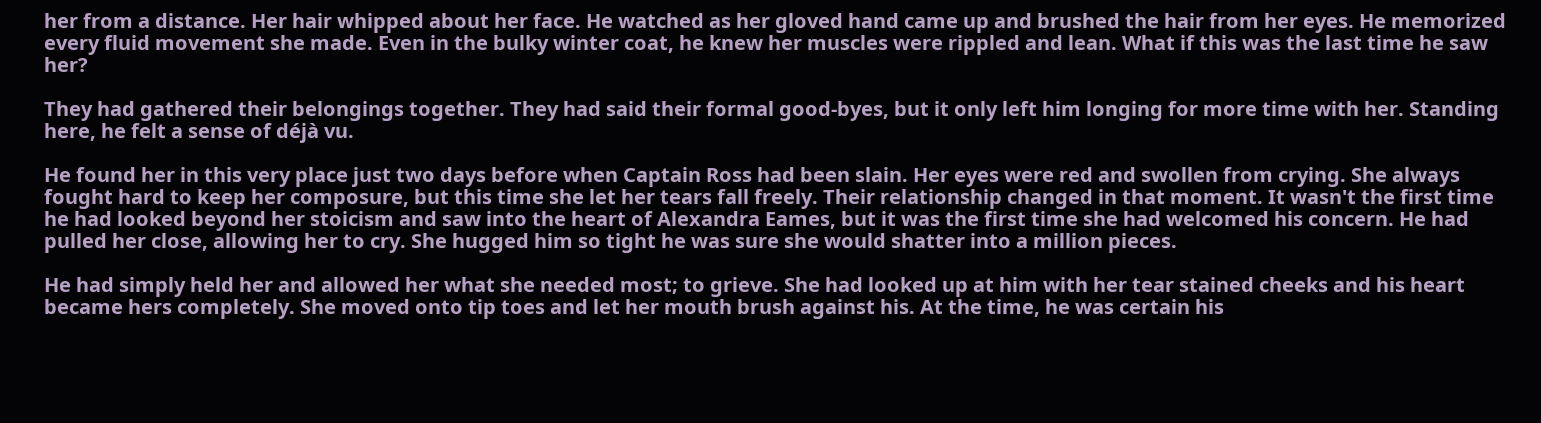her from a distance. Her hair whipped about her face. He watched as her gloved hand came up and brushed the hair from her eyes. He memorized every fluid movement she made. Even in the bulky winter coat, he knew her muscles were rippled and lean. What if this was the last time he saw her?

They had gathered their belongings together. They had said their formal good-byes, but it only left him longing for more time with her. Standing here, he felt a sense of déjà vu.

He found her in this very place just two days before when Captain Ross had been slain. Her eyes were red and swollen from crying. She always fought hard to keep her composure, but this time she let her tears fall freely. Their relationship changed in that moment. It wasn't the first time he had looked beyond her stoicism and saw into the heart of Alexandra Eames, but it was the first time she had welcomed his concern. He had pulled her close, allowing her to cry. She hugged him so tight he was sure she would shatter into a million pieces.

He had simply held her and allowed her what she needed most; to grieve. She had looked up at him with her tear stained cheeks and his heart became hers completely. She moved onto tip toes and let her mouth brush against his. At the time, he was certain his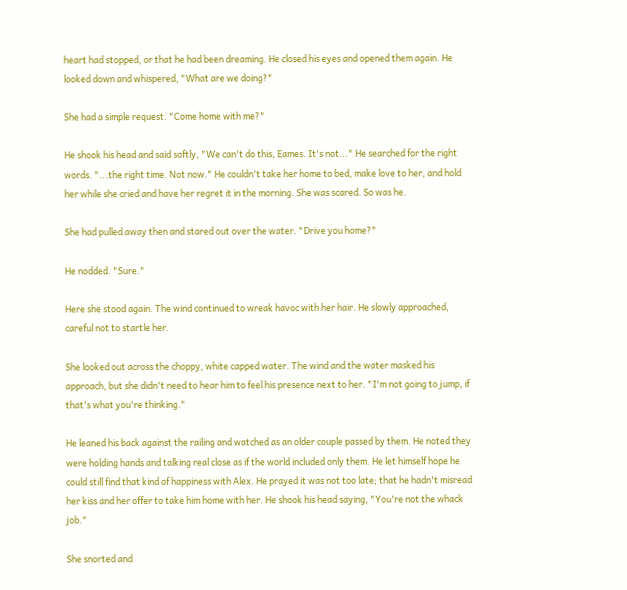heart had stopped, or that he had been dreaming. He closed his eyes and opened them again. He looked down and whispered, "What are we doing?"

She had a simple request. "Come home with me?"

He shook his head and said softly, "We can't do this, Eames. It's not..." He searched for the right words. "...the right time. Not now." He couldn't take her home to bed, make love to her, and hold her while she cried and have her regret it in the morning. She was scared. So was he.

She had pulled away then and stared out over the water. "Drive you home?"

He nodded. "Sure."

Here she stood again. The wind continued to wreak havoc with her hair. He slowly approached, careful not to startle her.

She looked out across the choppy, white capped water. The wind and the water masked his approach, but she didn't need to hear him to feel his presence next to her. "I'm not going to jump, if that's what you're thinking."

He leaned his back against the railing and watched as an older couple passed by them. He noted they were holding hands and talking real close as if the world included only them. He let himself hope he could still find that kind of happiness with Alex. He prayed it was not too late; that he hadn't misread her kiss and her offer to take him home with her. He shook his head saying, "You're not the whack job."

She snorted and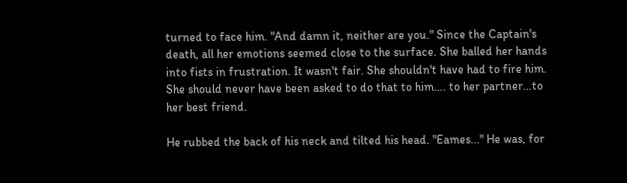turned to face him. "And damn it, neither are you." Since the Captain's death, all her emotions seemed close to the surface. She balled her hands into fists in frustration. It wasn't fair. She shouldn't have had to fire him. She should never have been asked to do that to him…. to her partner…to her best friend.

He rubbed the back of his neck and tilted his head. "Eames..." He was, for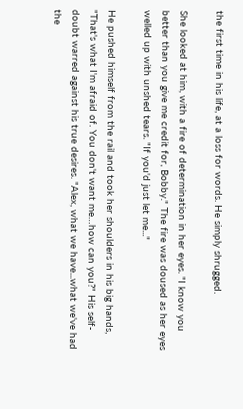the first time in his life, at a loss for words. He simply shrugged.

She looked at him, with a fire of determination in her eyes. "I know you better than you give me credit for, Bobby." The fire was doused as her eyes welled up with unshed tears. "If you'd just let me..."

He pushed himself from the rail and took her shoulders in his big hands, "That's what I'm afraid of. You don't want me…how can you?" His self-doubt warred against his true desires. "Alex, what we have...what we've had the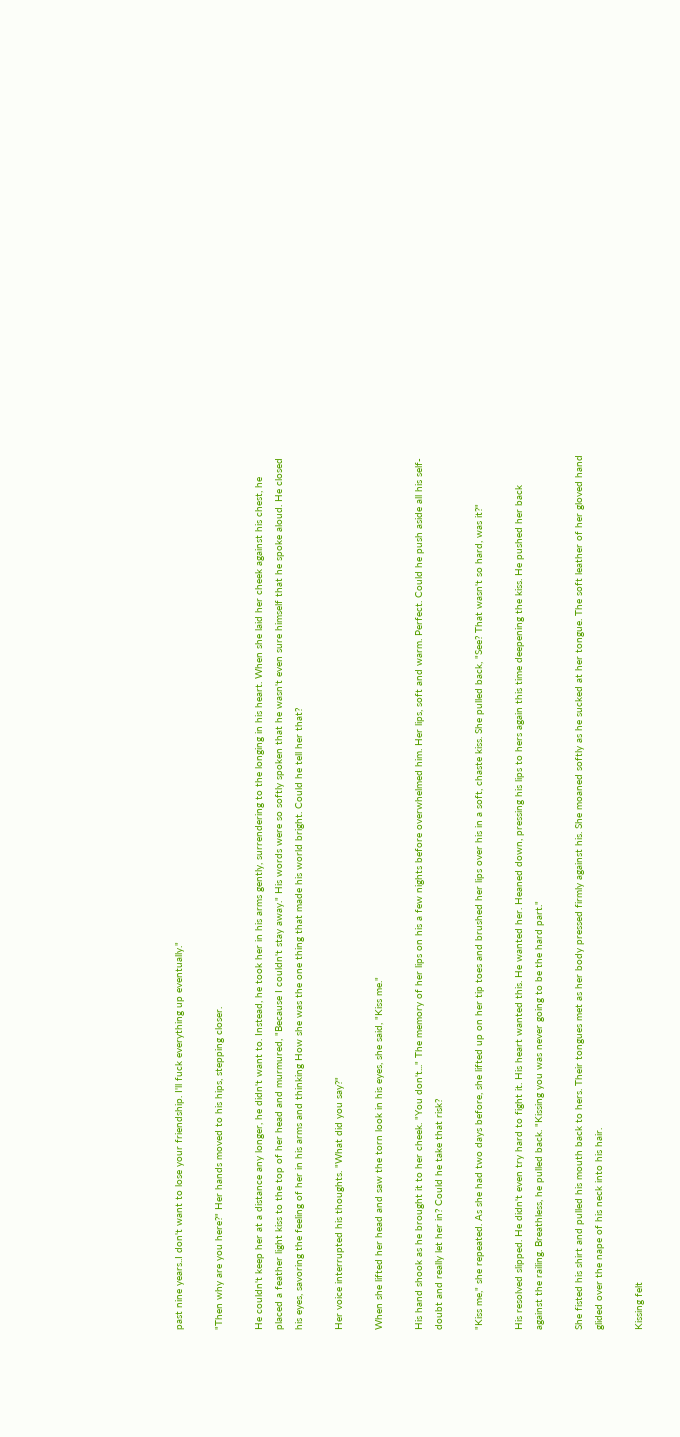past nine years..I don't want to lose your friendship. I'll fuck everything up eventually."

"Then why are you here?" Her hands moved to his hips, stepping closer.

He couldn't keep her at a distance any longer, he didn't want to. Instead, he took her in his arms gently, surrendering to the longing in his heart. When she laid her cheek against his chest, he placed a feather light kiss to the top of her head and murmured, "Because I couldn't stay away." His words were so softly spoken that he wasn't even sure himself that he spoke aloud. He closed his eyes, savoring the feeling of her in his arms and thinking How she was the one thing that made his world bright. Could he tell her that?

Her voice interrupted his thoughts. "What did you say?"

When she lifted her head and saw the torn look in his eyes, she said, "Kiss me."

His hand shook as he brought it to her cheek. "You don't..." The memory of her lips on his a few nights before overwhelmed him. Her lips, soft and warm. Perfect. Could he push aside all his self-doubt and really let her in? Could he take that risk?

"Kiss me," she repeated. As she had two days before, she lifted up on her tip toes and brushed her lips over his in a soft, chaste kiss. She pulled back, "See? That wasn't so hard, was it?"

His resolved slipped. He didn't even try hard to fight it. His heart wanted this. He wanted her. Heaned down, pressing his lips to hers again this time deepening the kiss. He pushed her back against the railing. Breathless, he pulled back. "Kissing you was never going to be the hard part."

She fisted his shirt and pulled his mouth back to hers. Their tongues met as her body pressed firmly against his. She moaned softly as he sucked at her tongue. The soft leather of her gloved hand glided over the nape of his neck into his hair.

Kissing felt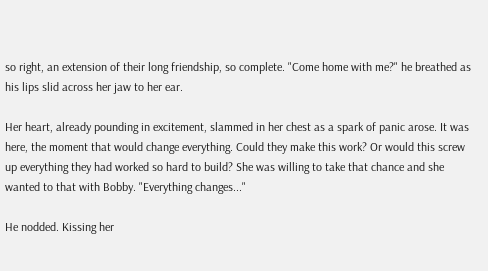so right, an extension of their long friendship, so complete. "Come home with me?" he breathed as his lips slid across her jaw to her ear.

Her heart, already pounding in excitement, slammed in her chest as a spark of panic arose. It was here, the moment that would change everything. Could they make this work? Or would this screw up everything they had worked so hard to build? She was willing to take that chance and she wanted to that with Bobby. "Everything changes..."

He nodded. Kissing her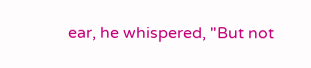ear, he whispered, "But not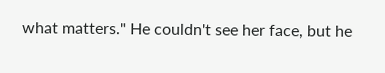what matters." He couldn't see her face, but he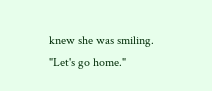knew she was smiling. "Let's go home."